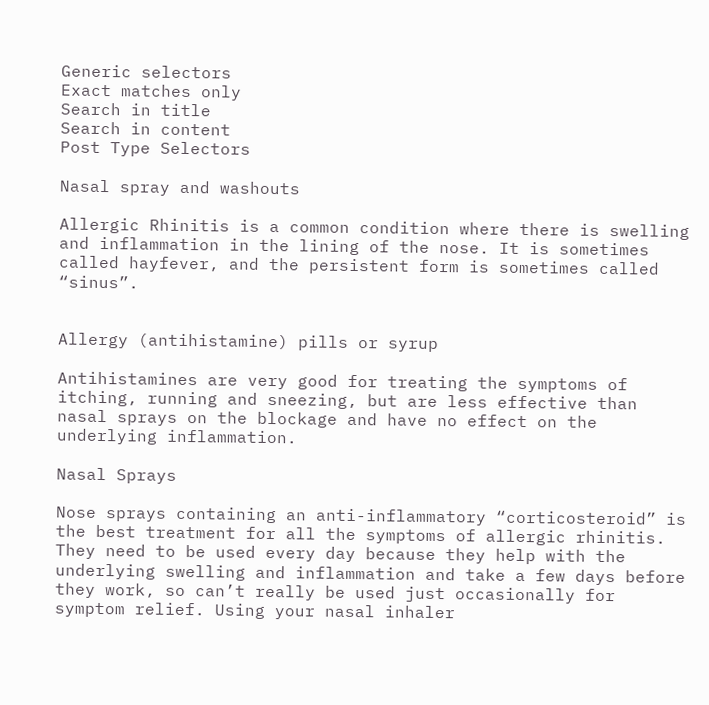Generic selectors
Exact matches only
Search in title
Search in content
Post Type Selectors

Nasal spray and washouts

Allergic Rhinitis is a common condition where there is swelling and inflammation in the lining of the nose. It is sometimes called hayfever, and the persistent form is sometimes called “sinus”.


Allergy (antihistamine) pills or syrup

Antihistamines are very good for treating the symptoms of itching, running and sneezing, but are less effective than nasal sprays on the blockage and have no effect on the underlying inflammation.

Nasal Sprays

Nose sprays containing an anti-inflammatory “corticosteroid” is the best treatment for all the symptoms of allergic rhinitis. They need to be used every day because they help with the underlying swelling and inflammation and take a few days before they work, so can’t really be used just occasionally for symptom relief. Using your nasal inhaler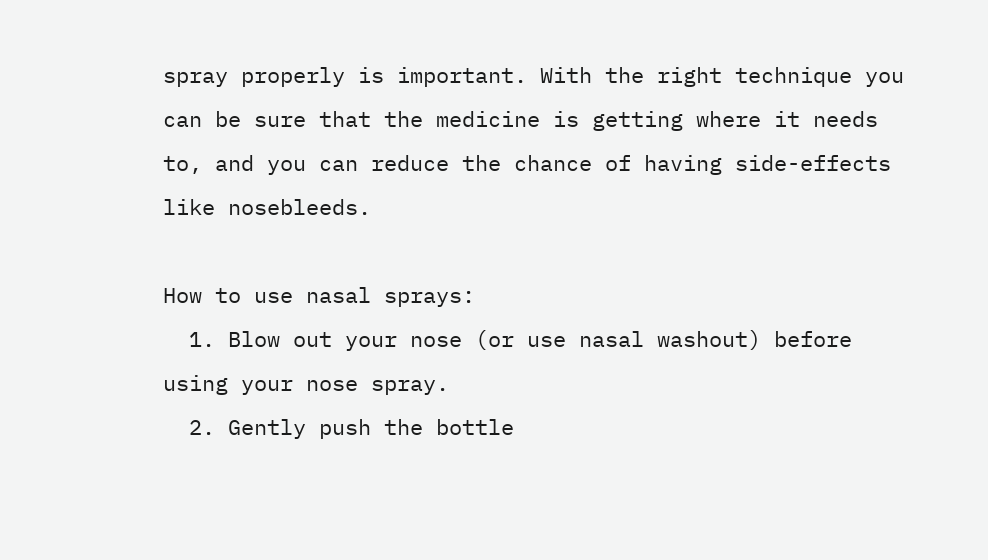spray properly is important. With the right technique you can be sure that the medicine is getting where it needs to, and you can reduce the chance of having side-effects like nosebleeds.

How to use nasal sprays:
  1. Blow out your nose (or use nasal washout) before using your nose spray.
  2. Gently push the bottle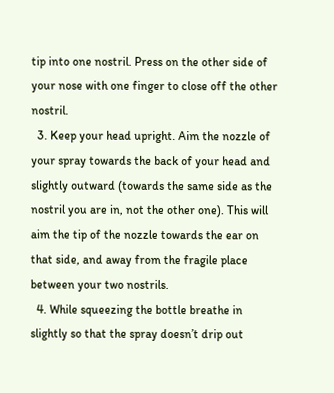tip into one nostril. Press on the other side of your nose with one finger to close off the other nostril.
  3. Keep your head upright. Aim the nozzle of your spray towards the back of your head and slightly outward (towards the same side as the nostril you are in, not the other one). This will aim the tip of the nozzle towards the ear on that side, and away from the fragile place between your two nostrils.
  4. While squeezing the bottle breathe in slightly so that the spray doesn’t drip out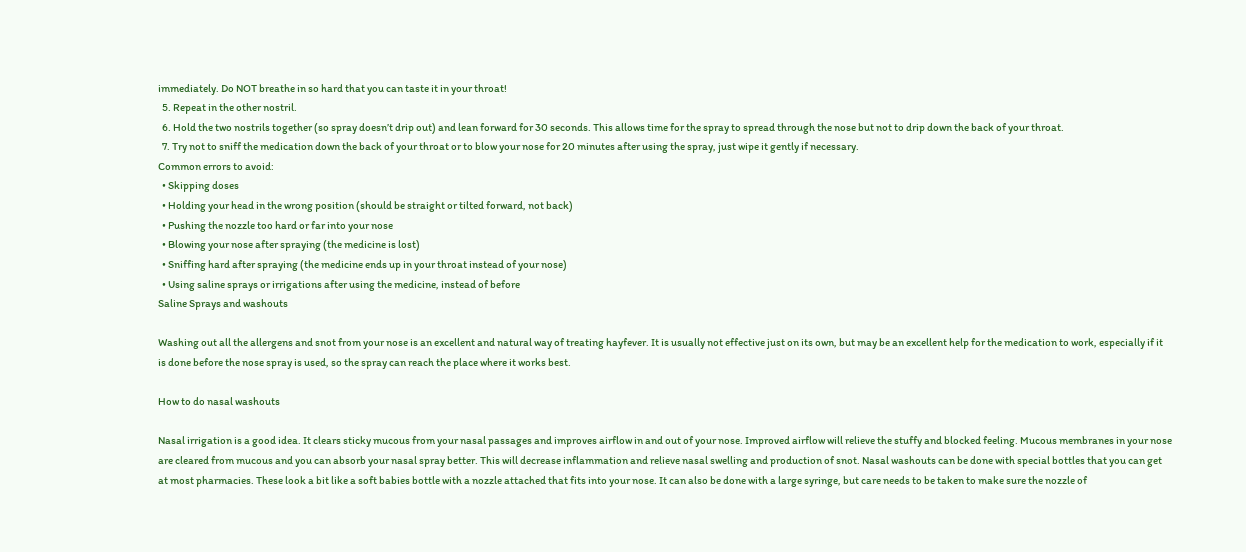immediately. Do NOT breathe in so hard that you can taste it in your throat!
  5. Repeat in the other nostril.
  6. Hold the two nostrils together (so spray doesn’t drip out) and lean forward for 30 seconds. This allows time for the spray to spread through the nose but not to drip down the back of your throat.
  7. Try not to sniff the medication down the back of your throat or to blow your nose for 20 minutes after using the spray, just wipe it gently if necessary.
Common errors to avoid:
  • Skipping doses
  • Holding your head in the wrong position (should be straight or tilted forward, not back)
  • Pushing the nozzle too hard or far into your nose
  • Blowing your nose after spraying (the medicine is lost)
  • Sniffing hard after spraying (the medicine ends up in your throat instead of your nose)
  • Using saline sprays or irrigations after using the medicine, instead of before
Saline Sprays and washouts

Washing out all the allergens and snot from your nose is an excellent and natural way of treating hayfever. It is usually not effective just on its own, but may be an excellent help for the medication to work, especially if it is done before the nose spray is used, so the spray can reach the place where it works best.

How to do nasal washouts

Nasal irrigation is a good idea. It clears sticky mucous from your nasal passages and improves airflow in and out of your nose. Improved airflow will relieve the stuffy and blocked feeling. Mucous membranes in your nose are cleared from mucous and you can absorb your nasal spray better. This will decrease inflammation and relieve nasal swelling and production of snot. Nasal washouts can be done with special bottles that you can get at most pharmacies. These look a bit like a soft babies bottle with a nozzle attached that fits into your nose. It can also be done with a large syringe, but care needs to be taken to make sure the nozzle of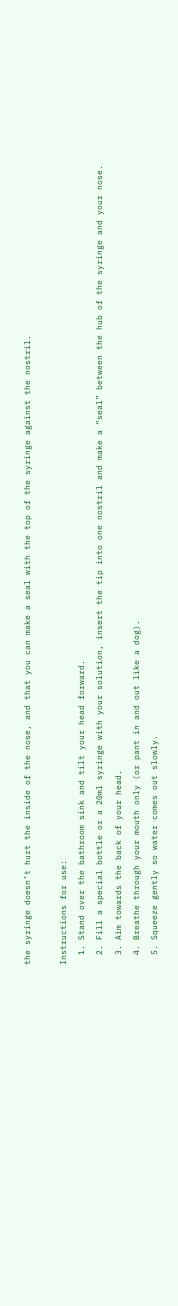the syringe doesn’t hurt the inside of the nose, and that you can make a seal with the top of the syringe against the nostril.

Instructions for use:
  1. Stand over the bathroom sink and tilt your head forward.
  2. Fill a special bottle or a 20ml syringe with your solution, insert the tip into one nostril and make a “seal” between the hub of the syringe and your nose.
  3. Aim towards the back of your head.
  4. Breathe through your mouth only (or pant in and out like a dog).
  5. Squeeze gently so water comes out slowly.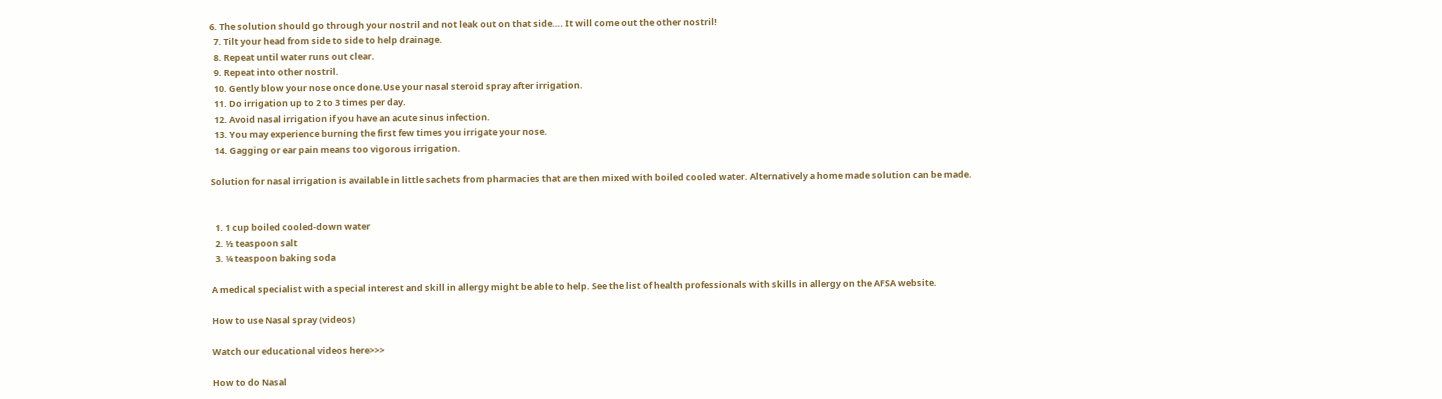6. The solution should go through your nostril and not leak out on that side…. It will come out the other nostril!
  7. Tilt your head from side to side to help drainage.
  8. Repeat until water runs out clear.
  9. Repeat into other nostril.
  10. Gently blow your nose once done.Use your nasal steroid spray after irrigation.
  11. Do irrigation up to 2 to 3 times per day.
  12. Avoid nasal irrigation if you have an acute sinus infection.
  13. You may experience burning the first few times you irrigate your nose.
  14. Gagging or ear pain means too vigorous irrigation.

Solution for nasal irrigation is available in little sachets from pharmacies that are then mixed with boiled cooled water. Alternatively a home made solution can be made.


  1. 1 cup boiled cooled-down water
  2. ½ teaspoon salt
  3. ¼ teaspoon baking soda

A medical specialist with a special interest and skill in allergy might be able to help. See the list of health professionals with skills in allergy on the AFSA website.

How to use Nasal spray (videos)

Watch our educational videos here>>>

How to do Nasal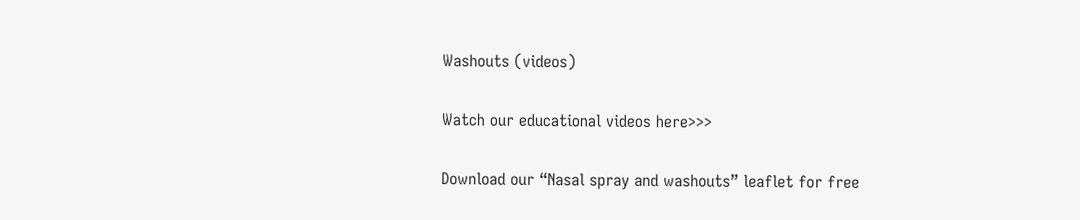Washouts (videos)

Watch our educational videos here>>>

Download our “Nasal spray and washouts” leaflet for free